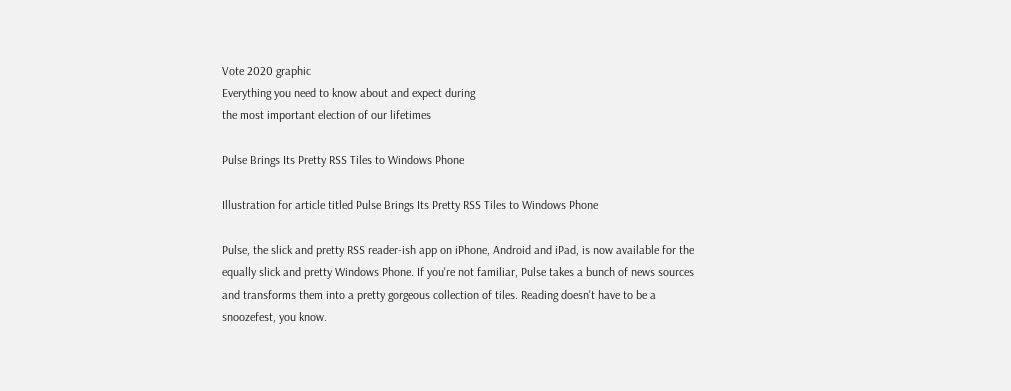Vote 2020 graphic
Everything you need to know about and expect during
the most important election of our lifetimes

Pulse Brings Its Pretty RSS Tiles to Windows Phone

Illustration for article titled Pulse Brings Its Pretty RSS Tiles to Windows Phone

Pulse, the slick and pretty RSS reader-ish app on iPhone, Android and iPad, is now available for the equally slick and pretty Windows Phone. If you're not familiar, Pulse takes a bunch of news sources and transforms them into a pretty gorgeous collection of tiles. Reading doesn't have to be a snoozefest, you know.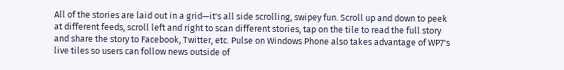All of the stories are laid out in a grid—it's all side scrolling, swipey fun. Scroll up and down to peek at different feeds, scroll left and right to scan different stories, tap on the tile to read the full story and share the story to Facebook, Twitter, etc. Pulse on Windows Phone also takes advantage of WP7's live tiles so users can follow news outside of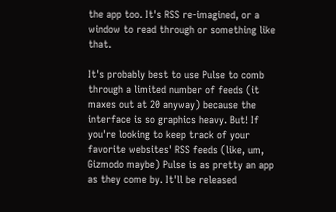the app too. It's RSS re-imagined, or a window to read through or something like that.

It's probably best to use Pulse to comb through a limited number of feeds (it maxes out at 20 anyway) because the interface is so graphics heavy. But! If you're looking to keep track of your favorite websites' RSS feeds (like, um, Gizmodo maybe) Pulse is as pretty an app as they come by. It'll be released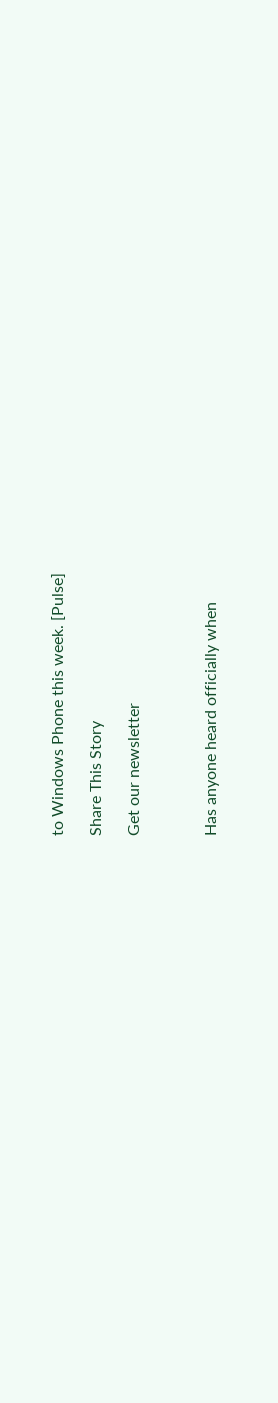to Windows Phone this week. [Pulse]

Share This Story

Get our newsletter



Has anyone heard officially when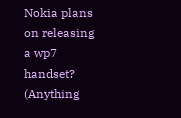Nokia plans on releasing a wp7 handset? (Anything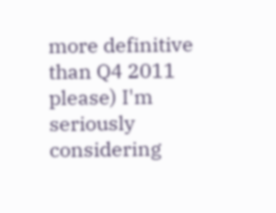more definitive than Q4 2011 please) I'm seriously considering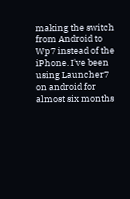making the switch from Android to Wp7 instead of the iPhone. I've been using Launcher7 on android for almost six months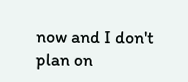now and I don't plan on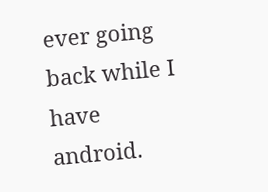ever going back while I have android.